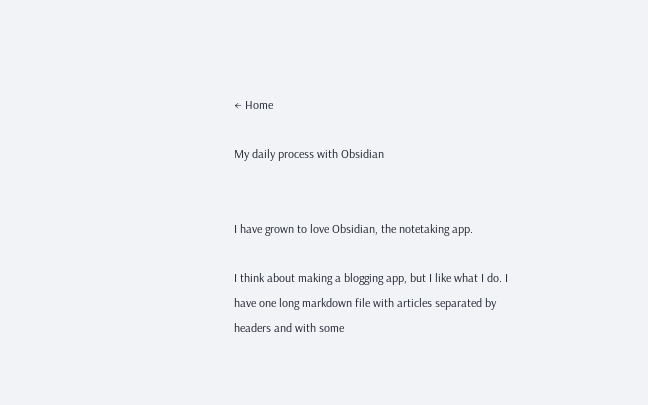← Home

My daily process with Obsidian


I have grown to love Obsidian, the notetaking app.

I think about making a blogging app, but I like what I do. I have one long markdown file with articles separated by headers and with some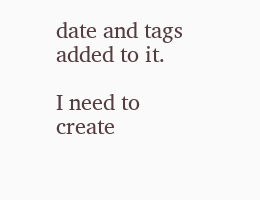date and tags added to it.

I need to create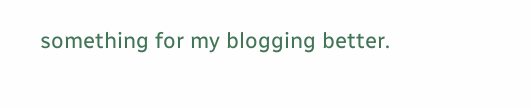something for my blogging better.